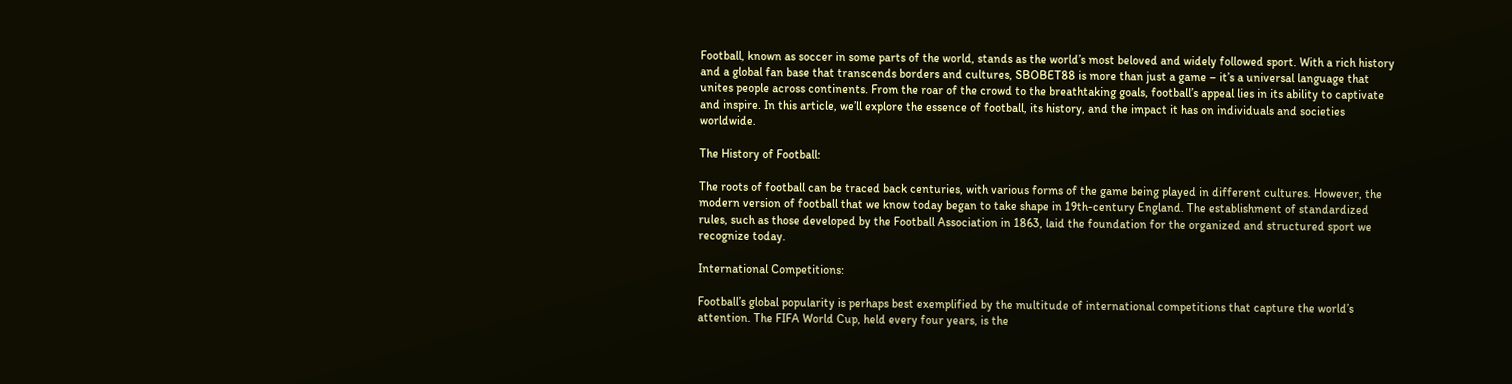Football, known as soccer in some parts of the world, stands as the world’s most beloved and widely followed sport. With a rich history and a global fan base that transcends borders and cultures, SBOBET88 is more than just a game – it’s a universal language that unites people across continents. From the roar of the crowd to the breathtaking goals, football’s appeal lies in its ability to captivate and inspire. In this article, we’ll explore the essence of football, its history, and the impact it has on individuals and societies worldwide.

The History of Football:

The roots of football can be traced back centuries, with various forms of the game being played in different cultures. However, the modern version of football that we know today began to take shape in 19th-century England. The establishment of standardized rules, such as those developed by the Football Association in 1863, laid the foundation for the organized and structured sport we recognize today.

International Competitions:

Football’s global popularity is perhaps best exemplified by the multitude of international competitions that capture the world’s attention. The FIFA World Cup, held every four years, is the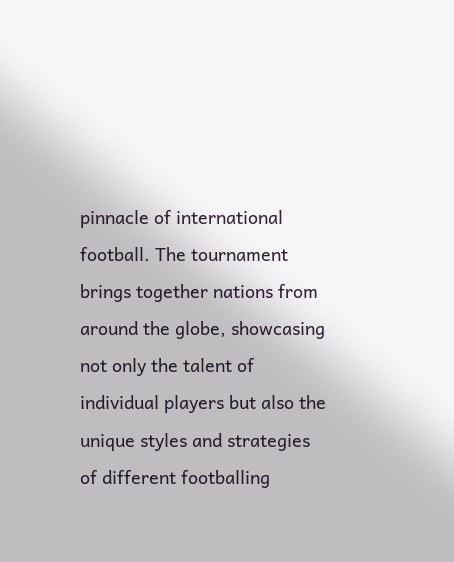pinnacle of international football. The tournament brings together nations from around the globe, showcasing not only the talent of individual players but also the unique styles and strategies of different footballing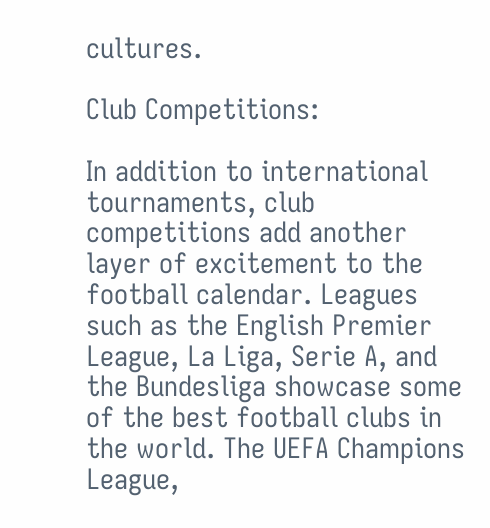cultures.

Club Competitions:

In addition to international tournaments, club competitions add another layer of excitement to the football calendar. Leagues such as the English Premier League, La Liga, Serie A, and the Bundesliga showcase some of the best football clubs in the world. The UEFA Champions League,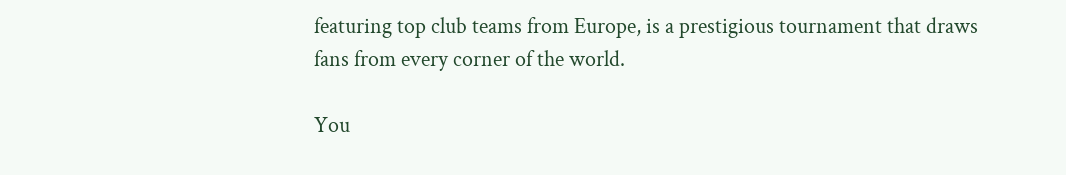featuring top club teams from Europe, is a prestigious tournament that draws fans from every corner of the world.

You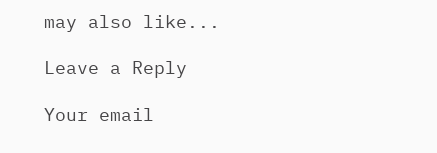may also like...

Leave a Reply

Your email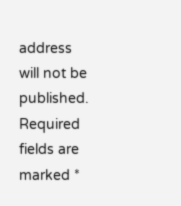address will not be published. Required fields are marked *